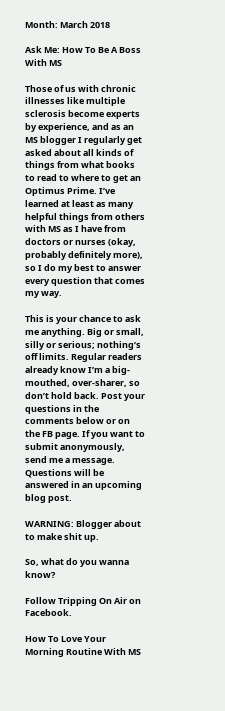Month: March 2018

Ask Me: How To Be A Boss With MS

Those of us with chronic illnesses like multiple sclerosis become experts by experience, and as an MS blogger I regularly get asked about all kinds of things from what books to read to where to get an Optimus Prime. I’ve learned at least as many helpful things from others with MS as I have from doctors or nurses (okay, probably definitely more), so I do my best to answer every question that comes my way.

This is your chance to ask me anything. Big or small, silly or serious; nothing’s off limits. Regular readers already know I’m a big-mouthed, over-sharer, so don’t hold back. Post your questions in the comments below or on the FB page. If you want to submit anonymously, send me a message. Questions will be answered in an upcoming blog post.

WARNING: Blogger about to make shit up.

So, what do you wanna know?

Follow Tripping On Air on Facebook.

How To Love Your Morning Routine With MS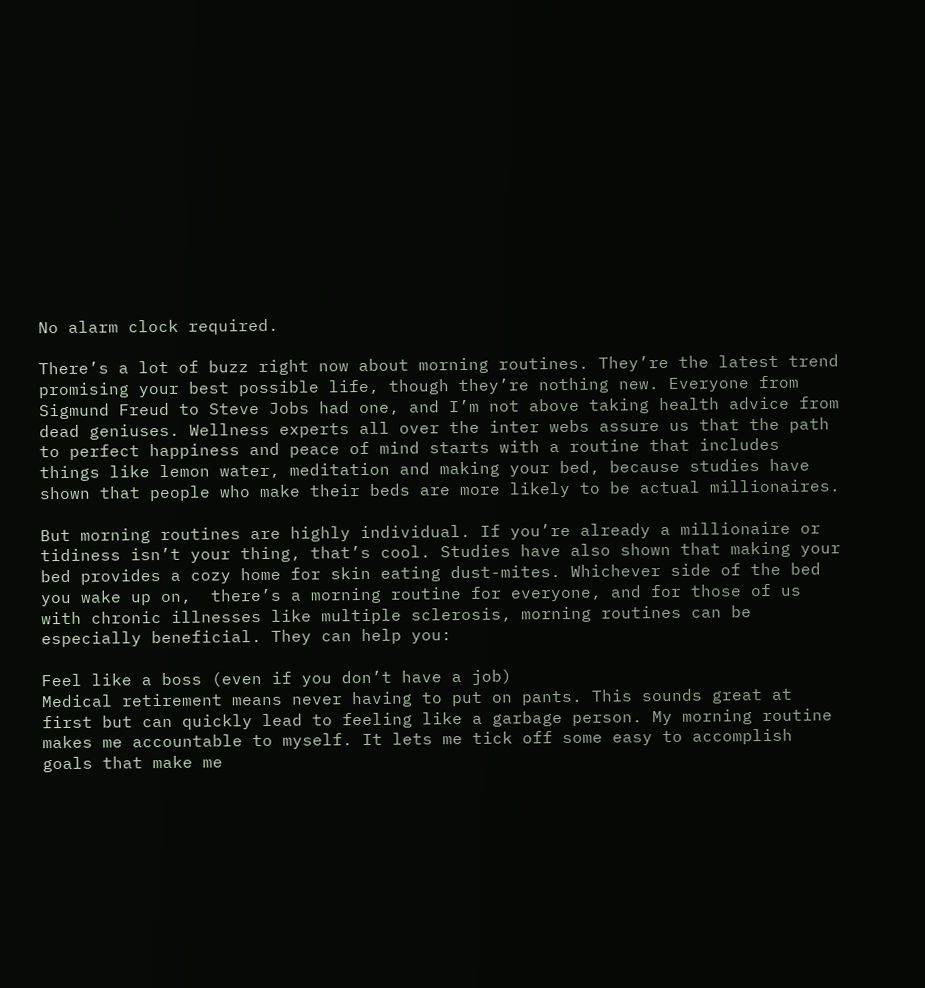No alarm clock required.

There’s a lot of buzz right now about morning routines. They’re the latest trend promising your best possible life, though they’re nothing new. Everyone from Sigmund Freud to Steve Jobs had one, and I’m not above taking health advice from dead geniuses. Wellness experts all over the inter webs assure us that the path to perfect happiness and peace of mind starts with a routine that includes things like lemon water, meditation and making your bed, because studies have shown that people who make their beds are more likely to be actual millionaires.

But morning routines are highly individual. If you’re already a millionaire or tidiness isn’t your thing, that’s cool. Studies have also shown that making your bed provides a cozy home for skin eating dust-mites. Whichever side of the bed you wake up on,  there’s a morning routine for everyone, and for those of us with chronic illnesses like multiple sclerosis, morning routines can be especially beneficial. They can help you:

Feel like a boss (even if you don’t have a job)
Medical retirement means never having to put on pants. This sounds great at first but can quickly lead to feeling like a garbage person. My morning routine makes me accountable to myself. It lets me tick off some easy to accomplish goals that make me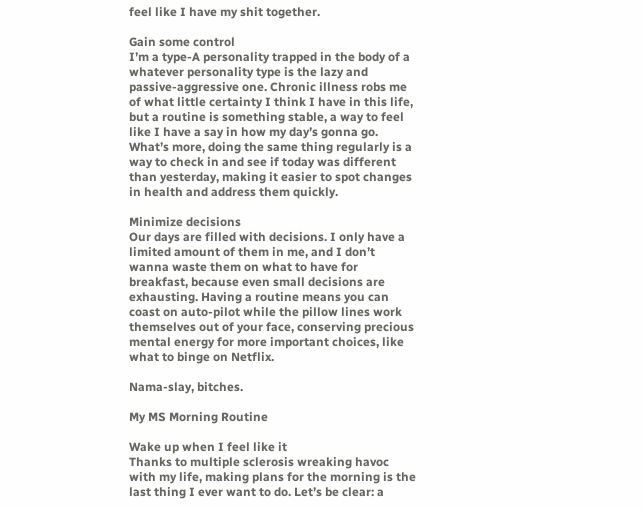feel like I have my shit together.

Gain some control
I’m a type-A personality trapped in the body of a whatever personality type is the lazy and passive-aggressive one. Chronic illness robs me of what little certainty I think I have in this life, but a routine is something stable, a way to feel like I have a say in how my day’s gonna go. What’s more, doing the same thing regularly is a way to check in and see if today was different than yesterday, making it easier to spot changes in health and address them quickly.

Minimize decisions
Our days are filled with decisions. I only have a limited amount of them in me, and I don’t wanna waste them on what to have for breakfast, because even small decisions are exhausting. Having a routine means you can coast on auto-pilot while the pillow lines work themselves out of your face, conserving precious mental energy for more important choices, like what to binge on Netflix.

Nama-slay, bitches.

My MS Morning Routine

Wake up when I feel like it
Thanks to multiple sclerosis wreaking havoc with my life, making plans for the morning is the last thing I ever want to do. Let’s be clear: a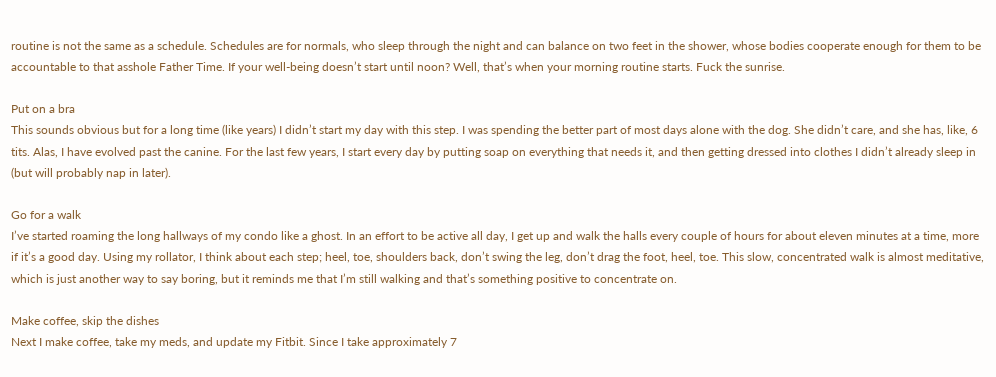routine is not the same as a schedule. Schedules are for normals, who sleep through the night and can balance on two feet in the shower, whose bodies cooperate enough for them to be accountable to that asshole Father Time. If your well-being doesn’t start until noon? Well, that’s when your morning routine starts. Fuck the sunrise.

Put on a bra
This sounds obvious but for a long time (like years) I didn’t start my day with this step. I was spending the better part of most days alone with the dog. She didn’t care, and she has, like, 6 tits. Alas, I have evolved past the canine. For the last few years, I start every day by putting soap on everything that needs it, and then getting dressed into clothes I didn’t already sleep in (but will probably nap in later).

Go for a walk
I’ve started roaming the long hallways of my condo like a ghost. In an effort to be active all day, I get up and walk the halls every couple of hours for about eleven minutes at a time, more if it’s a good day. Using my rollator, I think about each step; heel, toe, shoulders back, don’t swing the leg, don’t drag the foot, heel, toe. This slow, concentrated walk is almost meditative, which is just another way to say boring, but it reminds me that I’m still walking and that’s something positive to concentrate on.

Make coffee, skip the dishes
Next I make coffee, take my meds, and update my Fitbit. Since I take approximately 7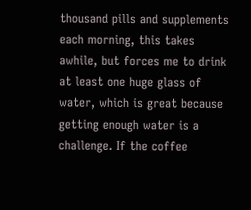thousand pills and supplements each morning, this takes awhile, but forces me to drink at least one huge glass of water, which is great because getting enough water is a challenge. If the coffee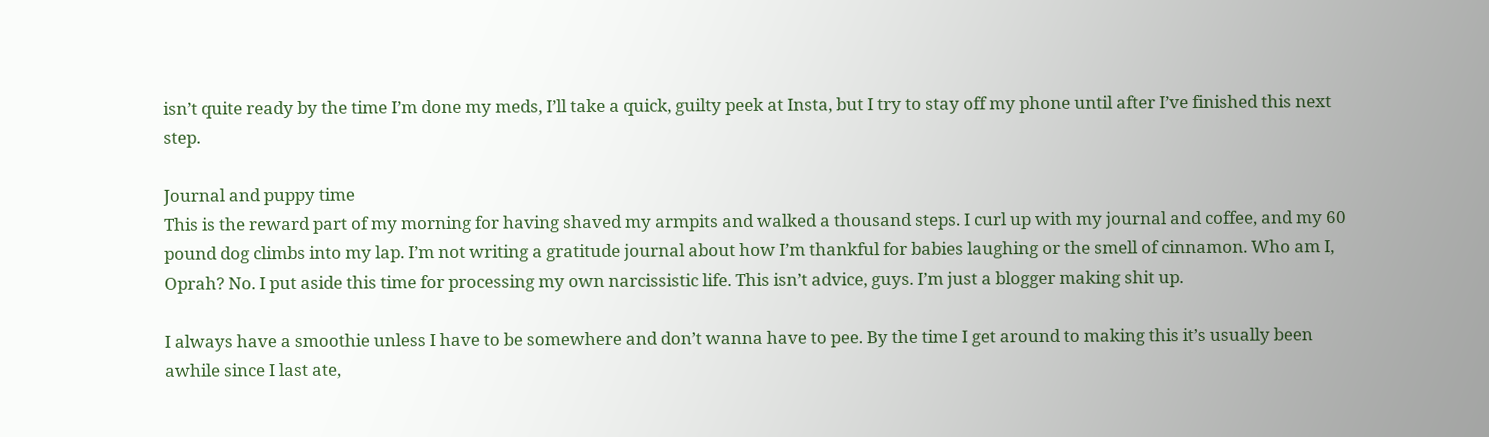isn’t quite ready by the time I’m done my meds, I’ll take a quick, guilty peek at Insta, but I try to stay off my phone until after I’ve finished this next step.

Journal and puppy time
This is the reward part of my morning for having shaved my armpits and walked a thousand steps. I curl up with my journal and coffee, and my 60 pound dog climbs into my lap. I’m not writing a gratitude journal about how I’m thankful for babies laughing or the smell of cinnamon. Who am I, Oprah? No. I put aside this time for processing my own narcissistic life. This isn’t advice, guys. I’m just a blogger making shit up.

I always have a smoothie unless I have to be somewhere and don’t wanna have to pee. By the time I get around to making this it’s usually been awhile since I last ate,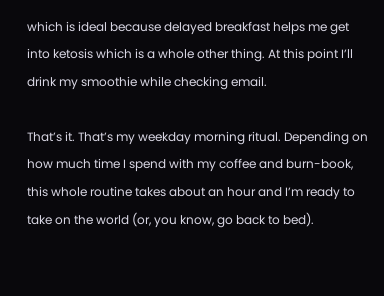which is ideal because delayed breakfast helps me get into ketosis which is a whole other thing. At this point I’ll drink my smoothie while checking email.

That’s it. That’s my weekday morning ritual. Depending on how much time I spend with my coffee and burn-book, this whole routine takes about an hour and I’m ready to take on the world (or, you know, go back to bed).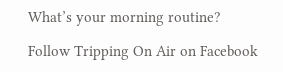What’s your morning routine?

Follow Tripping On Air on Facebook